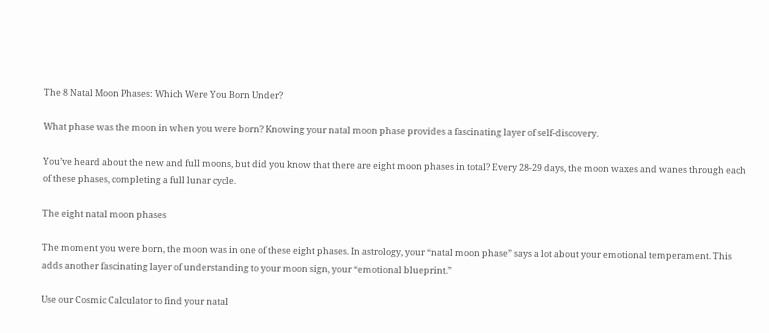The 8 Natal Moon Phases: Which Were You Born Under?

What phase was the moon in when you were born? Knowing your natal moon phase provides a fascinating layer of self-discovery.

You’ve heard about the new and full moons, but did you know that there are eight moon phases in total? Every 28-29 days, the moon waxes and wanes through each of these phases, completing a full lunar cycle.

The eight natal moon phases

The moment you were born, the moon was in one of these eight phases. In astrology, your “natal moon phase” says a lot about your emotional temperament. This adds another fascinating layer of understanding to your moon sign, your “emotional blueprint.”

Use our Cosmic Calculator to find your natal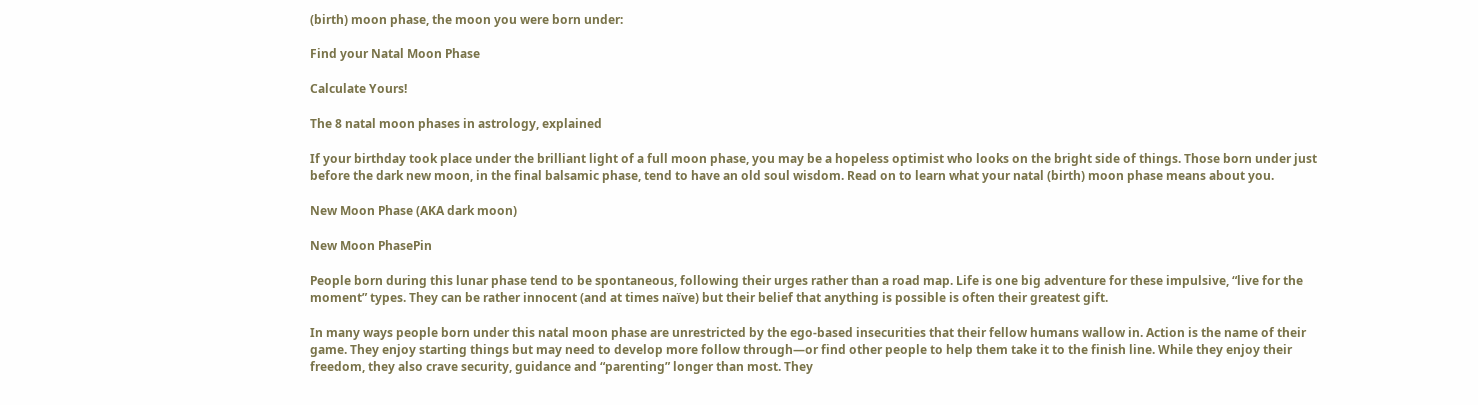(birth) moon phase, the moon you were born under:

Find your Natal Moon Phase

Calculate Yours!

The 8 natal moon phases in astrology, explained

If your birthday took place under the brilliant light of a full moon phase, you may be a hopeless optimist who looks on the bright side of things. Those born under just before the dark new moon, in the final balsamic phase, tend to have an old soul wisdom. Read on to learn what your natal (birth) moon phase means about you.

New Moon Phase (AKA dark moon)

New Moon PhasePin

People born during this lunar phase tend to be spontaneous, following their urges rather than a road map. Life is one big adventure for these impulsive, “live for the moment” types. They can be rather innocent (and at times naïve) but their belief that anything is possible is often their greatest gift.

In many ways people born under this natal moon phase are unrestricted by the ego-based insecurities that their fellow humans wallow in. Action is the name of their game. They enjoy starting things but may need to develop more follow through—or find other people to help them take it to the finish line. While they enjoy their freedom, they also crave security, guidance and “parenting” longer than most. They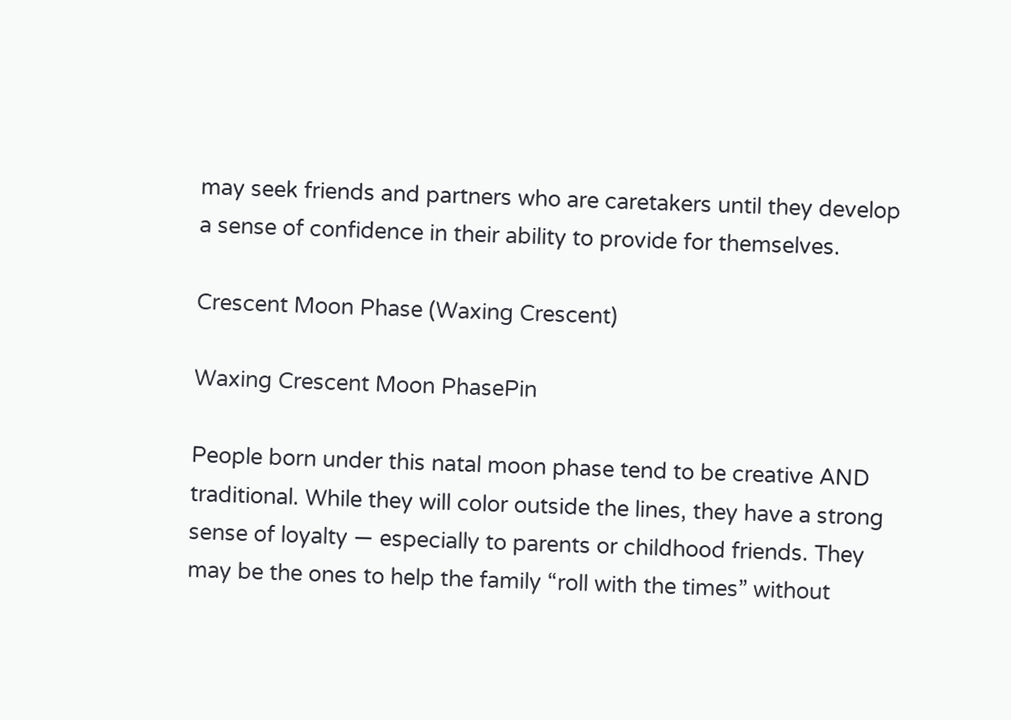may seek friends and partners who are caretakers until they develop a sense of confidence in their ability to provide for themselves.

Crescent Moon Phase (Waxing Crescent)

Waxing Crescent Moon PhasePin

People born under this natal moon phase tend to be creative AND traditional. While they will color outside the lines, they have a strong sense of loyalty — especially to parents or childhood friends. They may be the ones to help the family “roll with the times” without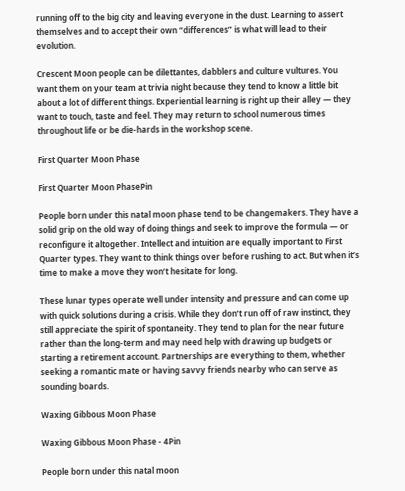running off to the big city and leaving everyone in the dust. Learning to assert themselves and to accept their own “differences” is what will lead to their evolution.

Crescent Moon people can be dilettantes, dabblers and culture vultures. You want them on your team at trivia night because they tend to know a little bit about a lot of different things. Experiential learning is right up their alley — they want to touch, taste and feel. They may return to school numerous times throughout life or be die-hards in the workshop scene.

First Quarter Moon Phase

First Quarter Moon PhasePin

People born under this natal moon phase tend to be changemakers. They have a solid grip on the old way of doing things and seek to improve the formula — or reconfigure it altogether. Intellect and intuition are equally important to First Quarter types. They want to think things over before rushing to act. But when it’s time to make a move they won’t hesitate for long.

These lunar types operate well under intensity and pressure and can come up with quick solutions during a crisis. While they don’t run off of raw instinct, they still appreciate the spirit of spontaneity. They tend to plan for the near future rather than the long-term and may need help with drawing up budgets or starting a retirement account. Partnerships are everything to them, whether seeking a romantic mate or having savvy friends nearby who can serve as sounding boards.

Waxing Gibbous Moon Phase

Waxing Gibbous Moon Phase - 4Pin

People born under this natal moon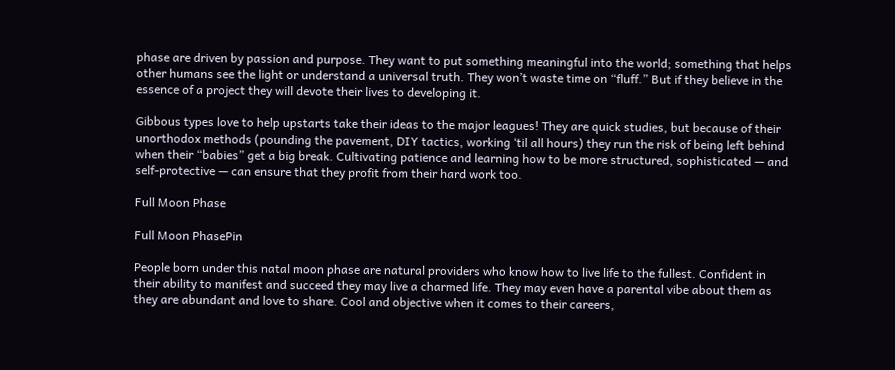phase are driven by passion and purpose. They want to put something meaningful into the world; something that helps other humans see the light or understand a universal truth. They won’t waste time on “fluff.” But if they believe in the essence of a project they will devote their lives to developing it.

Gibbous types love to help upstarts take their ideas to the major leagues! They are quick studies, but because of their unorthodox methods (pounding the pavement, DIY tactics, working ‘til all hours) they run the risk of being left behind when their “babies” get a big break. Cultivating patience and learning how to be more structured, sophisticated — and self-protective — can ensure that they profit from their hard work too.

Full Moon Phase

Full Moon PhasePin

People born under this natal moon phase are natural providers who know how to live life to the fullest. Confident in their ability to manifest and succeed they may live a charmed life. They may even have a parental vibe about them as they are abundant and love to share. Cool and objective when it comes to their careers,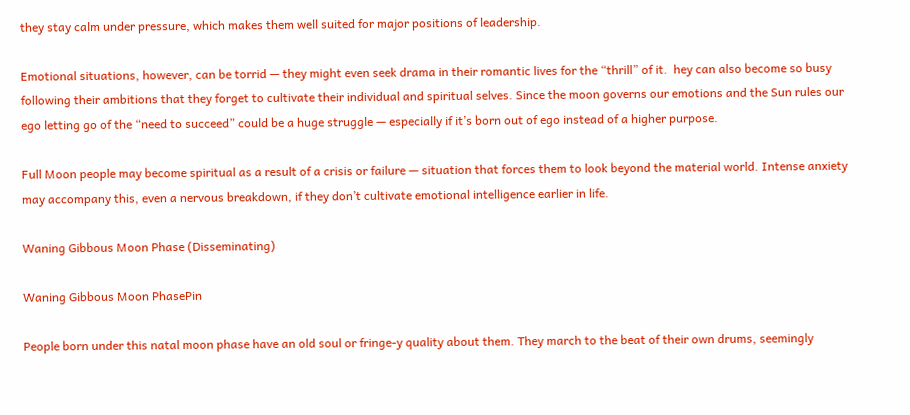they stay calm under pressure, which makes them well suited for major positions of leadership.

Emotional situations, however, can be torrid — they might even seek drama in their romantic lives for the “thrill” of it.  hey can also become so busy following their ambitions that they forget to cultivate their individual and spiritual selves. Since the moon governs our emotions and the Sun rules our ego letting go of the “need to succeed” could be a huge struggle — especially if it’s born out of ego instead of a higher purpose.

Full Moon people may become spiritual as a result of a crisis or failure — situation that forces them to look beyond the material world. Intense anxiety may accompany this, even a nervous breakdown, if they don’t cultivate emotional intelligence earlier in life.

Waning Gibbous Moon Phase (Disseminating)

Waning Gibbous Moon PhasePin

People born under this natal moon phase have an old soul or fringe-y quality about them. They march to the beat of their own drums, seemingly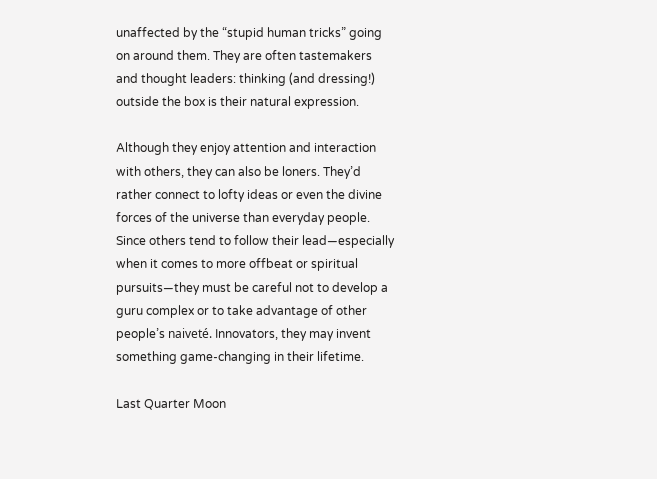unaffected by the “stupid human tricks” going on around them. They are often tastemakers and thought leaders: thinking (and dressing!) outside the box is their natural expression.

Although they enjoy attention and interaction with others, they can also be loners. They’d rather connect to lofty ideas or even the divine forces of the universe than everyday people. Since others tend to follow their lead—especially when it comes to more offbeat or spiritual pursuits—they must be careful not to develop a guru complex or to take advantage of other people’s naiveté. Innovators, they may invent something game-changing in their lifetime.

Last Quarter Moon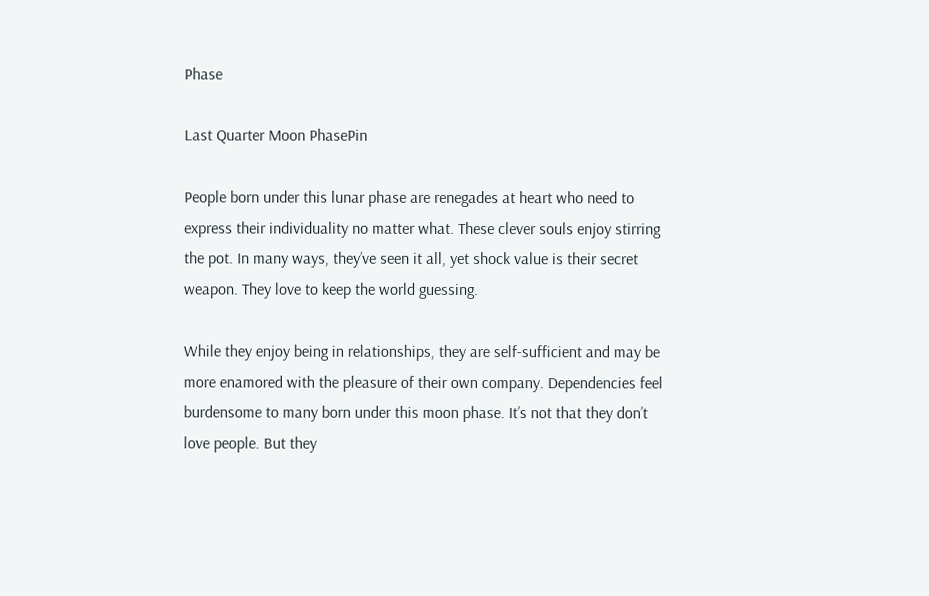Phase

Last Quarter Moon PhasePin

People born under this lunar phase are renegades at heart who need to express their individuality no matter what. These clever souls enjoy stirring the pot. In many ways, they’ve seen it all, yet shock value is their secret weapon. They love to keep the world guessing.

While they enjoy being in relationships, they are self-sufficient and may be more enamored with the pleasure of their own company. Dependencies feel burdensome to many born under this moon phase. It’s not that they don’t love people. But they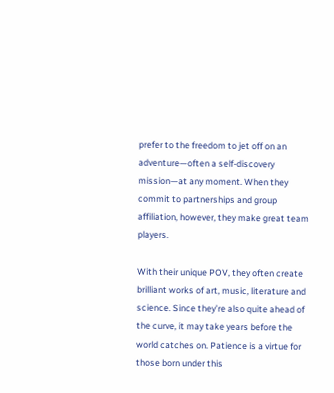prefer to the freedom to jet off on an adventure—often a self-discovery mission—at any moment. When they commit to partnerships and group affiliation, however, they make great team players.

With their unique POV, they often create brilliant works of art, music, literature and science. Since they’re also quite ahead of the curve, it may take years before the world catches on. Patience is a virtue for those born under this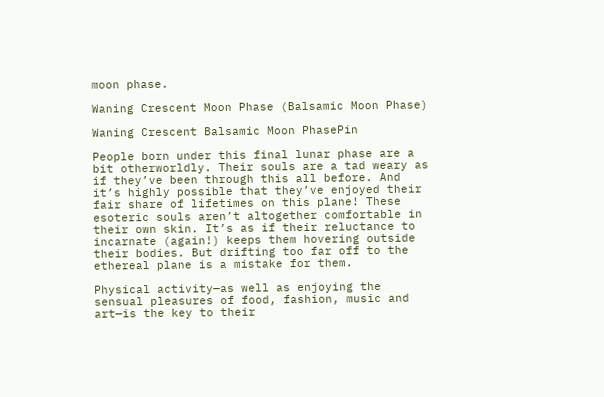moon phase.

Waning Crescent Moon Phase (Balsamic Moon Phase)

Waning Crescent Balsamic Moon PhasePin

People born under this final lunar phase are a bit otherworldly. Their souls are a tad weary as if they’ve been through this all before. And it’s highly possible that they’ve enjoyed their fair share of lifetimes on this plane! These esoteric souls aren’t altogether comfortable in their own skin. It’s as if their reluctance to incarnate (again!) keeps them hovering outside their bodies. But drifting too far off to the ethereal plane is a mistake for them.

Physical activity—as well as enjoying the sensual pleasures of food, fashion, music and art—is the key to their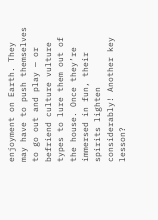enjoyment on Earth. They may have to push themselves to go out and play — or befriend culture vulture types to lure them out of the house. Once they’re immersed in fun, their spirits lighten considerably! Another key lesson?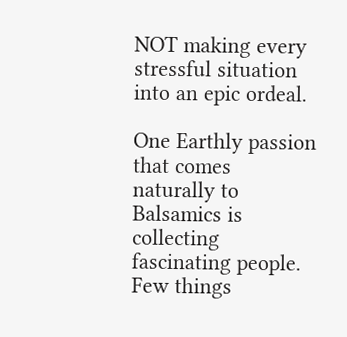NOT making every stressful situation into an epic ordeal.

One Earthly passion that comes naturally to Balsamics is collecting fascinating people.  Few things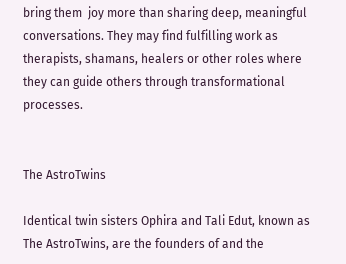bring them  joy more than sharing deep, meaningful conversations. They may find fulfilling work as therapists, shamans, healers or other roles where they can guide others through transformational processes.


The AstroTwins

Identical twin sisters Ophira and Tali Edut, known as The AstroTwins, are the founders of and the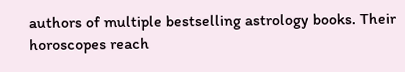authors of multiple bestselling astrology books. Their horoscopes reach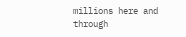millions here and through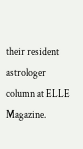their resident astrologer column at ELLE Magazine.